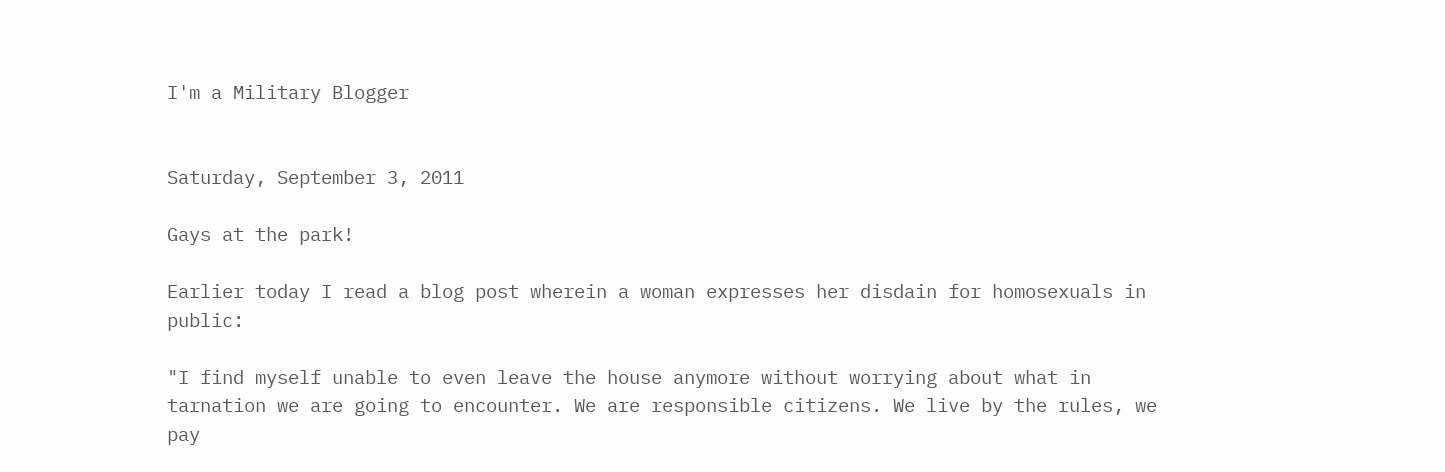I'm a Military Blogger


Saturday, September 3, 2011

Gays at the park!

Earlier today I read a blog post wherein a woman expresses her disdain for homosexuals in public:

"I find myself unable to even leave the house anymore without worrying about what in tarnation we are going to encounter. We are responsible citizens. We live by the rules, we pay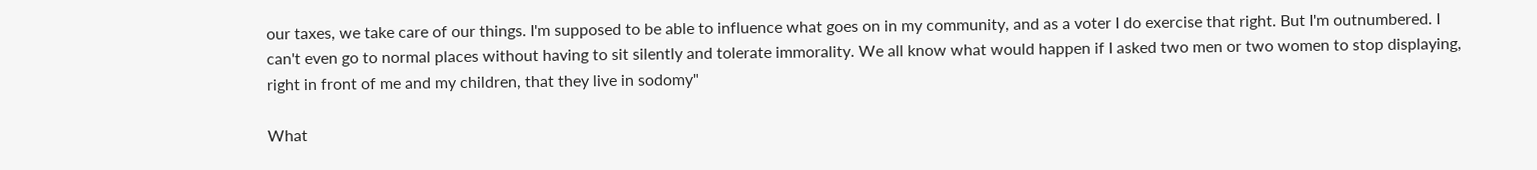our taxes, we take care of our things. I'm supposed to be able to influence what goes on in my community, and as a voter I do exercise that right. But I'm outnumbered. I can't even go to normal places without having to sit silently and tolerate immorality. We all know what would happen if I asked two men or two women to stop displaying, right in front of me and my children, that they live in sodomy"

What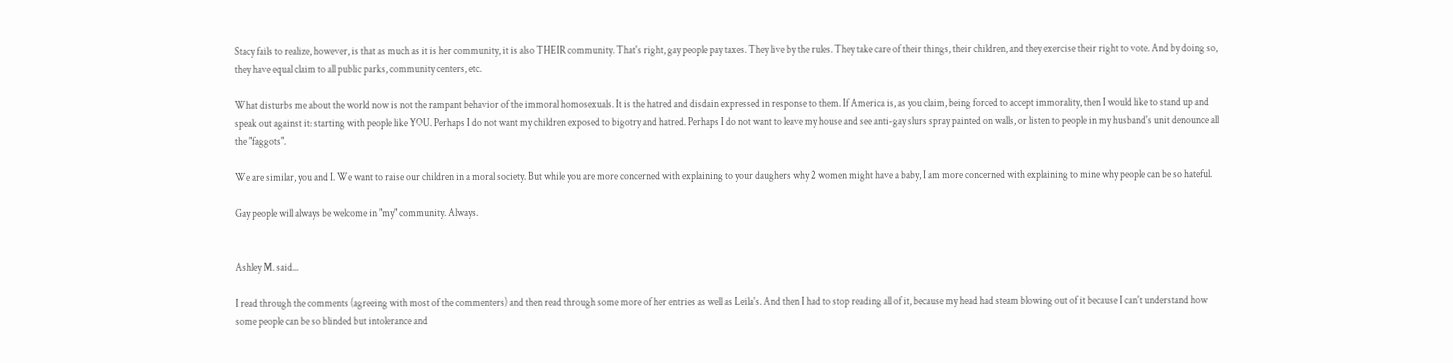Stacy fails to realize, however, is that as much as it is her community, it is also THEIR community. That's right, gay people pay taxes. They live by the rules. They take care of their things, their children, and they exercise their right to vote. And by doing so, they have equal claim to all public parks, community centers, etc.

What disturbs me about the world now is not the rampant behavior of the immoral homosexuals. It is the hatred and disdain expressed in response to them. If America is, as you claim, being forced to accept immorality, then I would like to stand up and speak out against it: starting with people like YOU. Perhaps I do not want my children exposed to bigotry and hatred. Perhaps I do not want to leave my house and see anti-gay slurs spray painted on walls, or listen to people in my husband's unit denounce all the "faggots".

We are similar, you and I. We want to raise our children in a moral society. But while you are more concerned with explaining to your daughers why 2 women might have a baby, I am more concerned with explaining to mine why people can be so hateful.

Gay people will always be welcome in "my" community. Always.


Ashley M. said...

I read through the comments (agreeing with most of the commenters) and then read through some more of her entries as well as Leila's. And then I had to stop reading all of it, because my head had steam blowing out of it because I can't understand how some people can be so blinded but intolerance and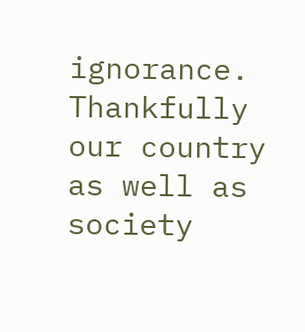ignorance. Thankfully our country as well as society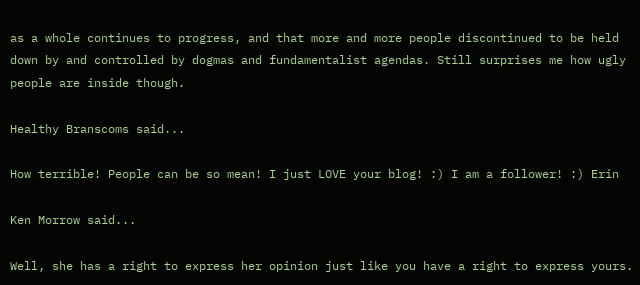as a whole continues to progress, and that more and more people discontinued to be held down by and controlled by dogmas and fundamentalist agendas. Still surprises me how ugly people are inside though.

Healthy Branscoms said...

How terrible! People can be so mean! I just LOVE your blog! :) I am a follower! :) Erin

Ken Morrow said...

Well, she has a right to express her opinion just like you have a right to express yours.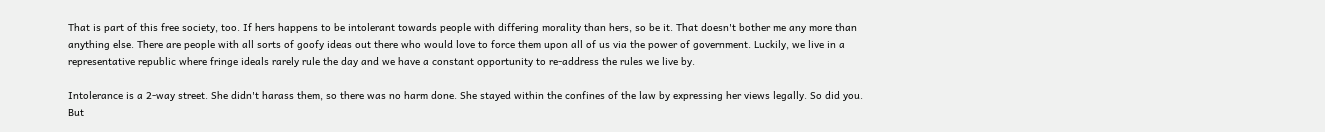That is part of this free society, too. If hers happens to be intolerant towards people with differing morality than hers, so be it. That doesn't bother me any more than anything else. There are people with all sorts of goofy ideas out there who would love to force them upon all of us via the power of government. Luckily, we live in a representative republic where fringe ideals rarely rule the day and we have a constant opportunity to re-address the rules we live by.

Intolerance is a 2-way street. She didn't harass them, so there was no harm done. She stayed within the confines of the law by expressing her views legally. So did you. But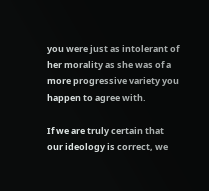you were just as intolerant of her morality as she was of a more progressive variety you happen to agree with.

If we are truly certain that our ideology is correct, we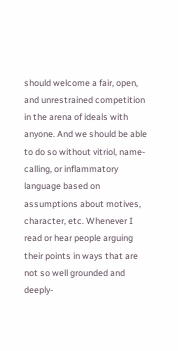should welcome a fair, open, and unrestrained competition in the arena of ideals with anyone. And we should be able to do so without vitriol, name-calling, or inflammatory language based on assumptions about motives, character, etc. Whenever I read or hear people arguing their points in ways that are not so well grounded and deeply-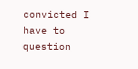convicted I have to question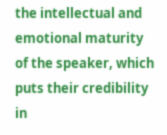the intellectual and emotional maturity of the speaker, which puts their credibility in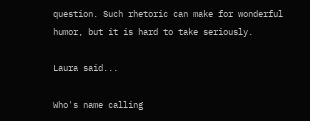question. Such rhetoric can make for wonderful humor, but it is hard to take seriously.

Laura said...

Who's name calling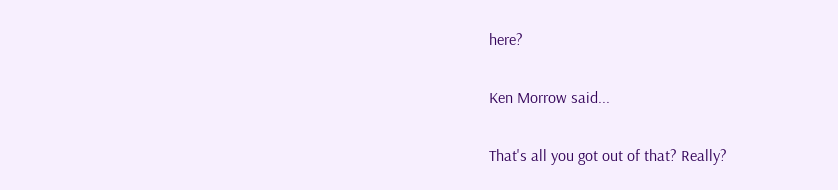here?

Ken Morrow said...

That's all you got out of that? Really?